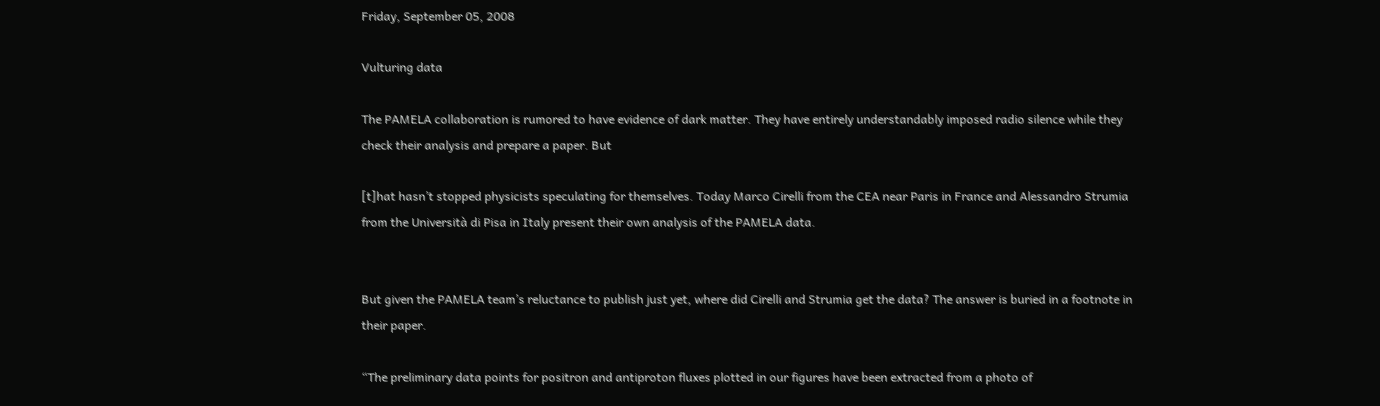Friday, September 05, 2008

Vulturing data

The PAMELA collaboration is rumored to have evidence of dark matter. They have entirely understandably imposed radio silence while they check their analysis and prepare a paper. But

[t]hat hasn’t stopped physicists speculating for themselves. Today Marco Cirelli from the CEA near Paris in France and Alessandro Strumia from the Università di Pisa in Italy present their own analysis of the PAMELA data.


But given the PAMELA team’s reluctance to publish just yet, where did Cirelli and Strumia get the data? The answer is buried in a footnote in their paper.

“The preliminary data points for positron and antiproton fluxes plotted in our figures have been extracted from a photo of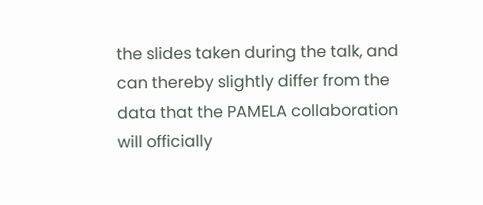the slides taken during the talk, and can thereby slightly differ from the data that the PAMELA collaboration will officially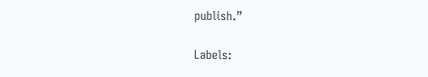publish.”

Labels: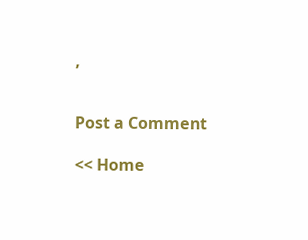,


Post a Comment

<< Home